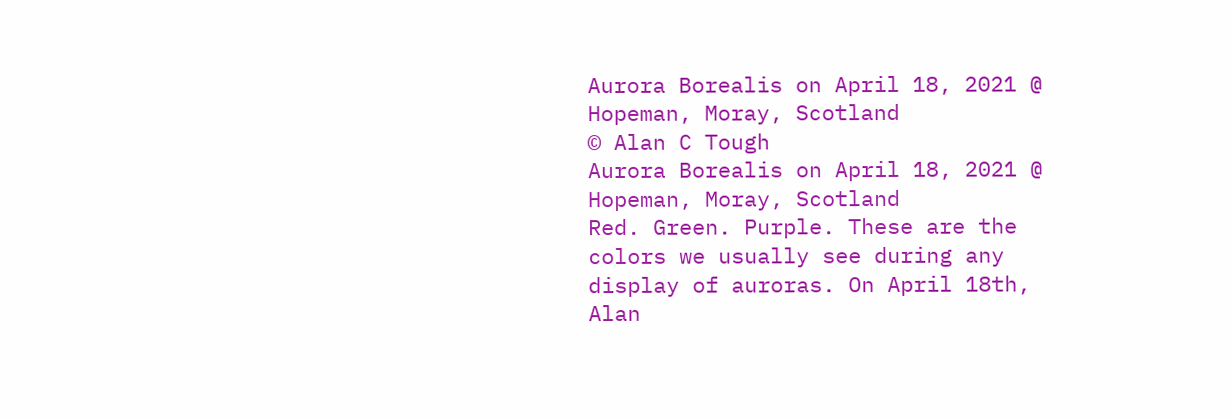Aurora Borealis on April 18, 2021 @ Hopeman, Moray, Scotland
© Alan C Tough
Aurora Borealis on April 18, 2021 @ Hopeman, Moray, Scotland
Red. Green. Purple. These are the colors we usually see during any display of auroras. On April 18th, Alan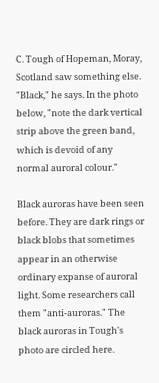C. Tough of Hopeman, Moray, Scotland saw something else. "Black," he says. In the photo below, "note the dark vertical strip above the green band, which is devoid of any normal auroral colour."

Black auroras have been seen before. They are dark rings or black blobs that sometimes appear in an otherwise ordinary expanse of auroral light. Some researchers call them "anti-auroras." The black auroras in Tough's photo are circled here.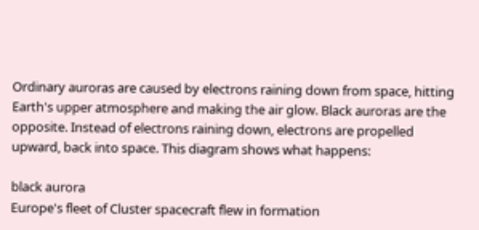Ordinary auroras are caused by electrons raining down from space, hitting Earth's upper atmosphere and making the air glow. Black auroras are the opposite. Instead of electrons raining down, electrons are propelled upward, back into space. This diagram shows what happens:

black aurora
Europe's fleet of Cluster spacecraft flew in formation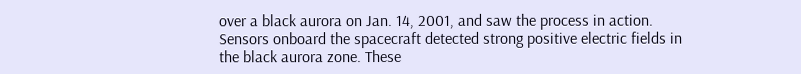over a black aurora on Jan. 14, 2001, and saw the process in action. Sensors onboard the spacecraft detected strong positive electric fields in the black aurora zone. These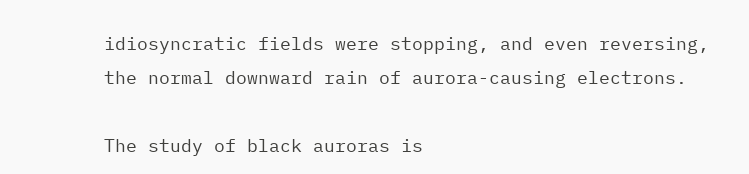idiosyncratic fields were stopping, and even reversing, the normal downward rain of aurora-causing electrons.

The study of black auroras is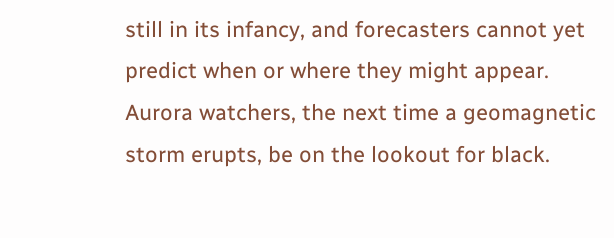still in its infancy, and forecasters cannot yet predict when or where they might appear. Aurora watchers, the next time a geomagnetic storm erupts, be on the lookout for black.